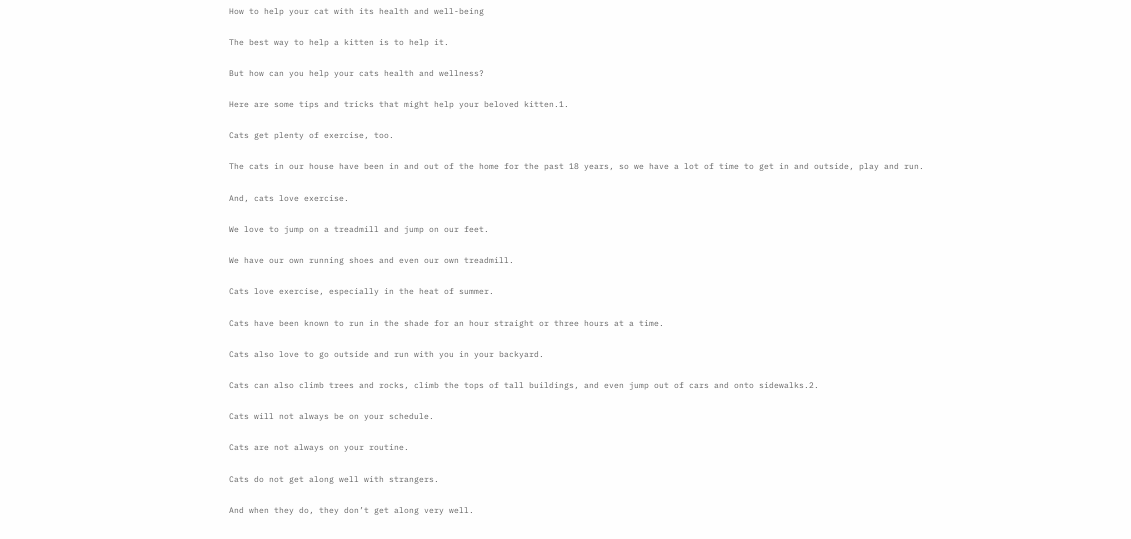How to help your cat with its health and well-being

The best way to help a kitten is to help it.

But how can you help your cats health and wellness?

Here are some tips and tricks that might help your beloved kitten.1.

Cats get plenty of exercise, too.

The cats in our house have been in and out of the home for the past 18 years, so we have a lot of time to get in and outside, play and run.

And, cats love exercise.

We love to jump on a treadmill and jump on our feet.

We have our own running shoes and even our own treadmill.

Cats love exercise, especially in the heat of summer.

Cats have been known to run in the shade for an hour straight or three hours at a time.

Cats also love to go outside and run with you in your backyard.

Cats can also climb trees and rocks, climb the tops of tall buildings, and even jump out of cars and onto sidewalks.2.

Cats will not always be on your schedule.

Cats are not always on your routine.

Cats do not get along well with strangers.

And when they do, they don’t get along very well.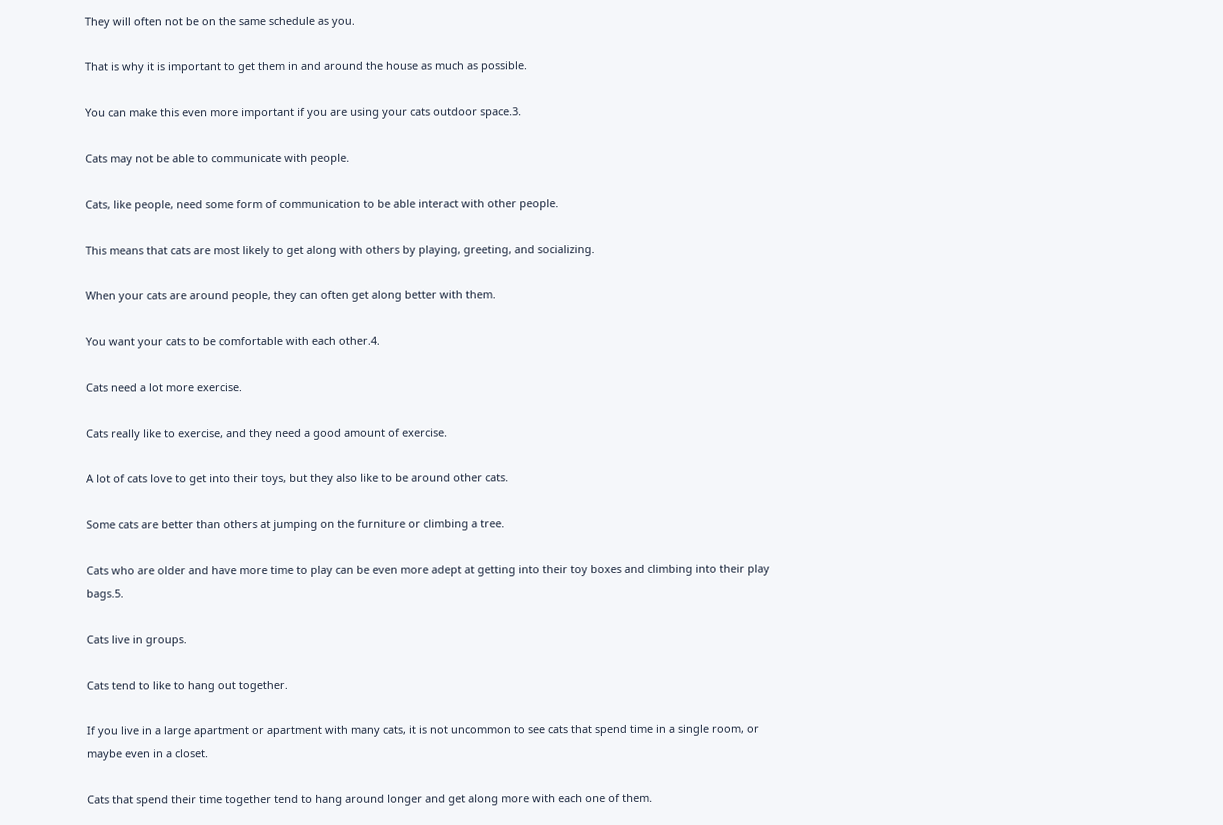They will often not be on the same schedule as you.

That is why it is important to get them in and around the house as much as possible.

You can make this even more important if you are using your cats outdoor space.3.

Cats may not be able to communicate with people.

Cats, like people, need some form of communication to be able interact with other people.

This means that cats are most likely to get along with others by playing, greeting, and socializing.

When your cats are around people, they can often get along better with them.

You want your cats to be comfortable with each other.4.

Cats need a lot more exercise.

Cats really like to exercise, and they need a good amount of exercise.

A lot of cats love to get into their toys, but they also like to be around other cats.

Some cats are better than others at jumping on the furniture or climbing a tree.

Cats who are older and have more time to play can be even more adept at getting into their toy boxes and climbing into their play bags.5.

Cats live in groups.

Cats tend to like to hang out together.

If you live in a large apartment or apartment with many cats, it is not uncommon to see cats that spend time in a single room, or maybe even in a closet.

Cats that spend their time together tend to hang around longer and get along more with each one of them.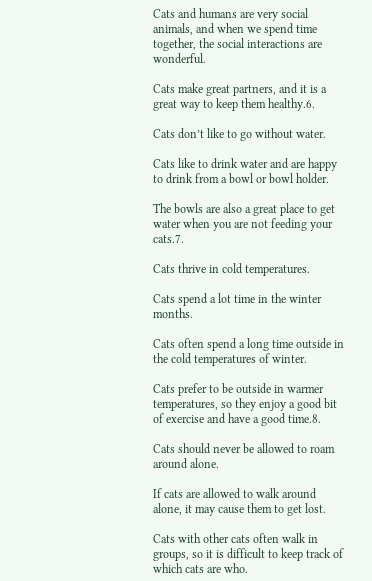Cats and humans are very social animals, and when we spend time together, the social interactions are wonderful.

Cats make great partners, and it is a great way to keep them healthy.6.

Cats don’t like to go without water.

Cats like to drink water and are happy to drink from a bowl or bowl holder.

The bowls are also a great place to get water when you are not feeding your cats.7.

Cats thrive in cold temperatures.

Cats spend a lot time in the winter months.

Cats often spend a long time outside in the cold temperatures of winter.

Cats prefer to be outside in warmer temperatures, so they enjoy a good bit of exercise and have a good time.8.

Cats should never be allowed to roam around alone.

If cats are allowed to walk around alone, it may cause them to get lost.

Cats with other cats often walk in groups, so it is difficult to keep track of which cats are who.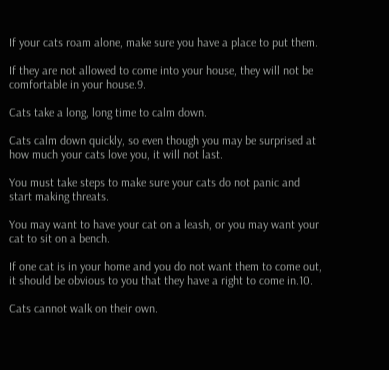If your cats roam alone, make sure you have a place to put them.

If they are not allowed to come into your house, they will not be comfortable in your house.9.

Cats take a long, long time to calm down.

Cats calm down quickly, so even though you may be surprised at how much your cats love you, it will not last.

You must take steps to make sure your cats do not panic and start making threats.

You may want to have your cat on a leash, or you may want your cat to sit on a bench.

If one cat is in your home and you do not want them to come out, it should be obvious to you that they have a right to come in.10.

Cats cannot walk on their own.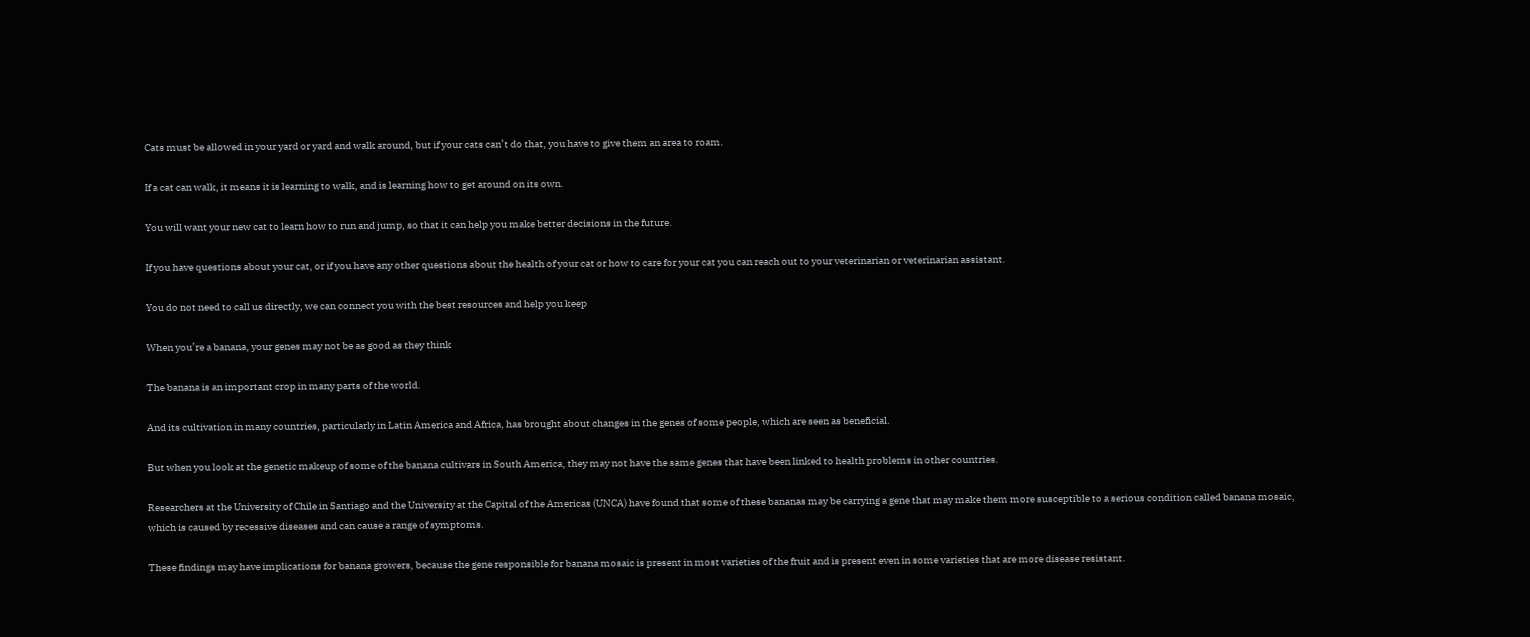Cats must be allowed in your yard or yard and walk around, but if your cats can’t do that, you have to give them an area to roam.

If a cat can walk, it means it is learning to walk, and is learning how to get around on its own.

You will want your new cat to learn how to run and jump, so that it can help you make better decisions in the future.

If you have questions about your cat, or if you have any other questions about the health of your cat or how to care for your cat you can reach out to your veterinarian or veterinarian assistant.

You do not need to call us directly, we can connect you with the best resources and help you keep

When you’re a banana, your genes may not be as good as they think

The banana is an important crop in many parts of the world.

And its cultivation in many countries, particularly in Latin America and Africa, has brought about changes in the genes of some people, which are seen as beneficial.

But when you look at the genetic makeup of some of the banana cultivars in South America, they may not have the same genes that have been linked to health problems in other countries.

Researchers at the University of Chile in Santiago and the University at the Capital of the Americas (UNCA) have found that some of these bananas may be carrying a gene that may make them more susceptible to a serious condition called banana mosaic, which is caused by recessive diseases and can cause a range of symptoms.

These findings may have implications for banana growers, because the gene responsible for banana mosaic is present in most varieties of the fruit and is present even in some varieties that are more disease resistant.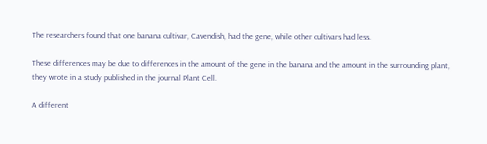The researchers found that one banana cultivar, Cavendish, had the gene, while other cultivars had less.

These differences may be due to differences in the amount of the gene in the banana and the amount in the surrounding plant, they wrote in a study published in the journal Plant Cell.

A different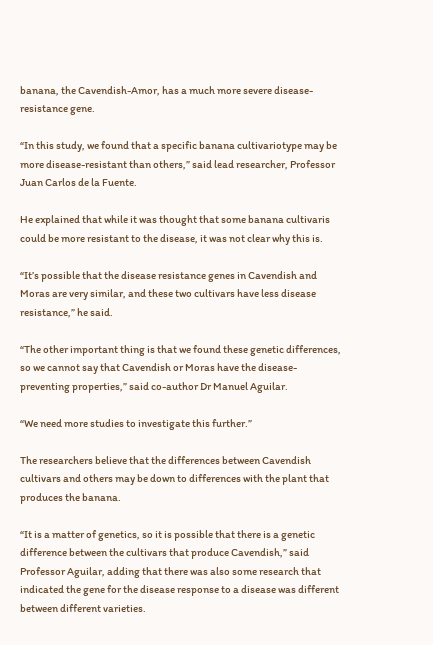banana, the Cavendish-Amor, has a much more severe disease-resistance gene.

“In this study, we found that a specific banana cultivariotype may be more disease-resistant than others,” said lead researcher, Professor Juan Carlos de la Fuente.

He explained that while it was thought that some banana cultivaris could be more resistant to the disease, it was not clear why this is.

“It’s possible that the disease resistance genes in Cavendish and Moras are very similar, and these two cultivars have less disease resistance,” he said.

“The other important thing is that we found these genetic differences, so we cannot say that Cavendish or Moras have the disease-preventing properties,” said co-author Dr Manuel Aguilar.

“We need more studies to investigate this further.”

The researchers believe that the differences between Cavendish cultivars and others may be down to differences with the plant that produces the banana.

“It is a matter of genetics, so it is possible that there is a genetic difference between the cultivars that produce Cavendish,” said Professor Aguilar, adding that there was also some research that indicated the gene for the disease response to a disease was different between different varieties.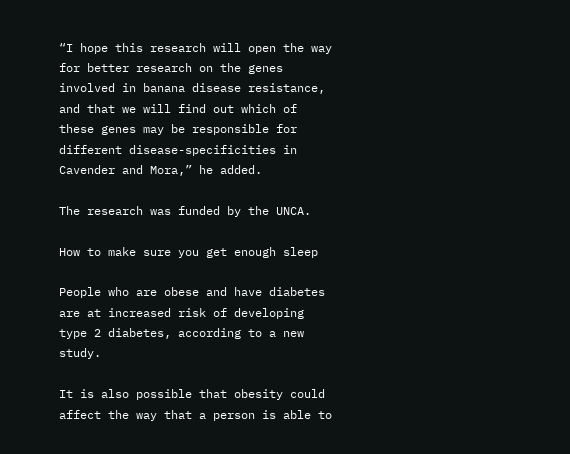“I hope this research will open the way for better research on the genes involved in banana disease resistance, and that we will find out which of these genes may be responsible for different disease-specificities in Cavender and Mora,” he added.

The research was funded by the UNCA.

How to make sure you get enough sleep

People who are obese and have diabetes are at increased risk of developing type 2 diabetes, according to a new study.

It is also possible that obesity could affect the way that a person is able to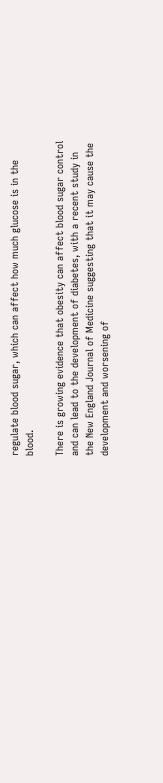regulate blood sugar, which can affect how much glucose is in the blood.

There is growing evidence that obesity can affect blood sugar control and can lead to the development of diabetes, with a recent study in the New England Journal of Medicine suggesting that it may cause the development and worsening of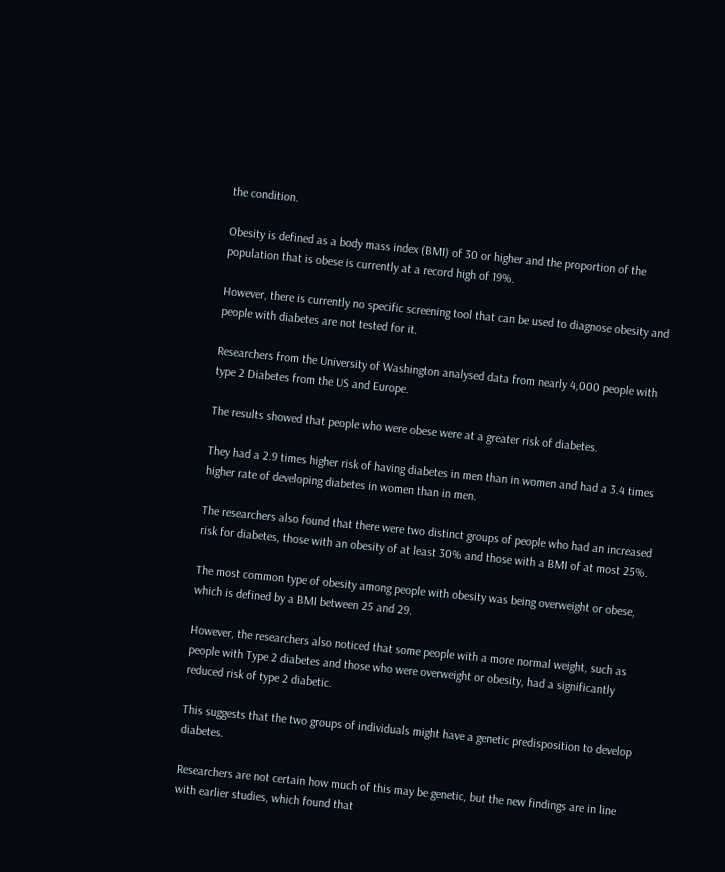the condition.

Obesity is defined as a body mass index (BMI) of 30 or higher and the proportion of the population that is obese is currently at a record high of 19%.

However, there is currently no specific screening tool that can be used to diagnose obesity and people with diabetes are not tested for it.

Researchers from the University of Washington analysed data from nearly 4,000 people with type 2 Diabetes from the US and Europe.

The results showed that people who were obese were at a greater risk of diabetes.

They had a 2.9 times higher risk of having diabetes in men than in women and had a 3.4 times higher rate of developing diabetes in women than in men.

The researchers also found that there were two distinct groups of people who had an increased risk for diabetes, those with an obesity of at least 30% and those with a BMI of at most 25%.

The most common type of obesity among people with obesity was being overweight or obese, which is defined by a BMI between 25 and 29.

However, the researchers also noticed that some people with a more normal weight, such as people with Type 2 diabetes and those who were overweight or obesity, had a significantly reduced risk of type 2 diabetic.

This suggests that the two groups of individuals might have a genetic predisposition to develop diabetes.

Researchers are not certain how much of this may be genetic, but the new findings are in line with earlier studies, which found that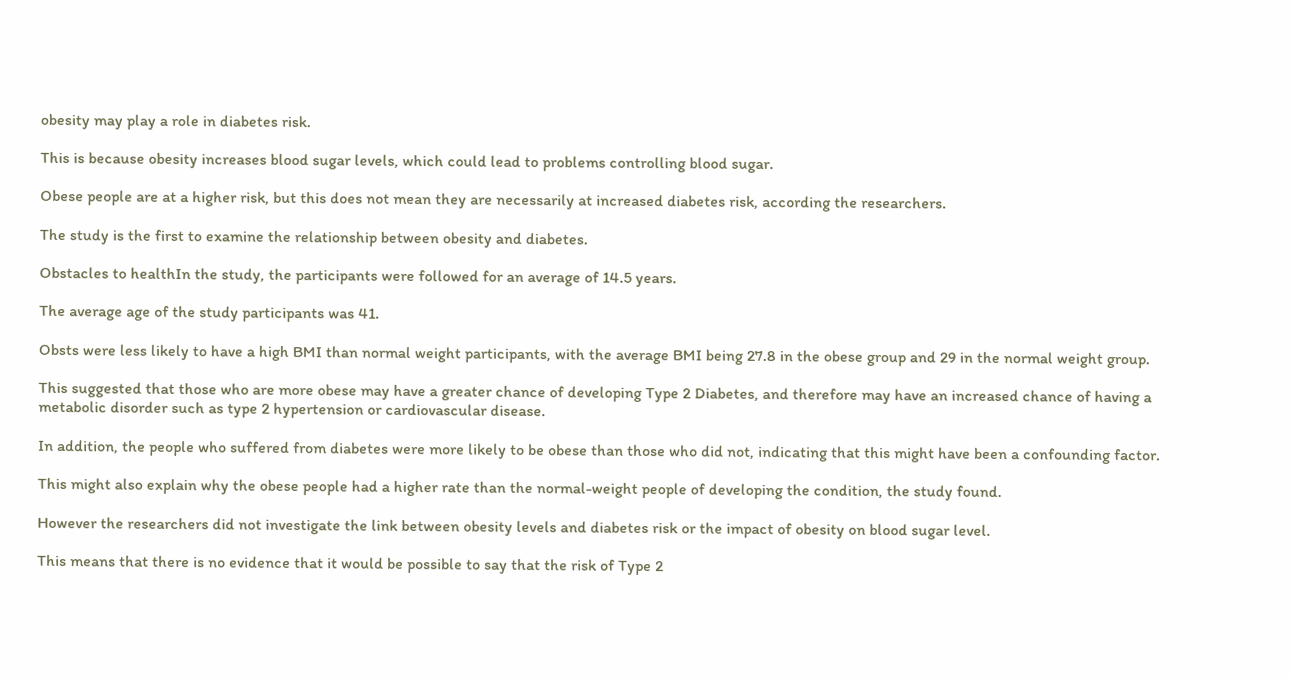obesity may play a role in diabetes risk.

This is because obesity increases blood sugar levels, which could lead to problems controlling blood sugar.

Obese people are at a higher risk, but this does not mean they are necessarily at increased diabetes risk, according the researchers.

The study is the first to examine the relationship between obesity and diabetes.

Obstacles to healthIn the study, the participants were followed for an average of 14.5 years.

The average age of the study participants was 41.

Obsts were less likely to have a high BMI than normal weight participants, with the average BMI being 27.8 in the obese group and 29 in the normal weight group.

This suggested that those who are more obese may have a greater chance of developing Type 2 Diabetes, and therefore may have an increased chance of having a metabolic disorder such as type 2 hypertension or cardiovascular disease.

In addition, the people who suffered from diabetes were more likely to be obese than those who did not, indicating that this might have been a confounding factor.

This might also explain why the obese people had a higher rate than the normal-weight people of developing the condition, the study found.

However the researchers did not investigate the link between obesity levels and diabetes risk or the impact of obesity on blood sugar level.

This means that there is no evidence that it would be possible to say that the risk of Type 2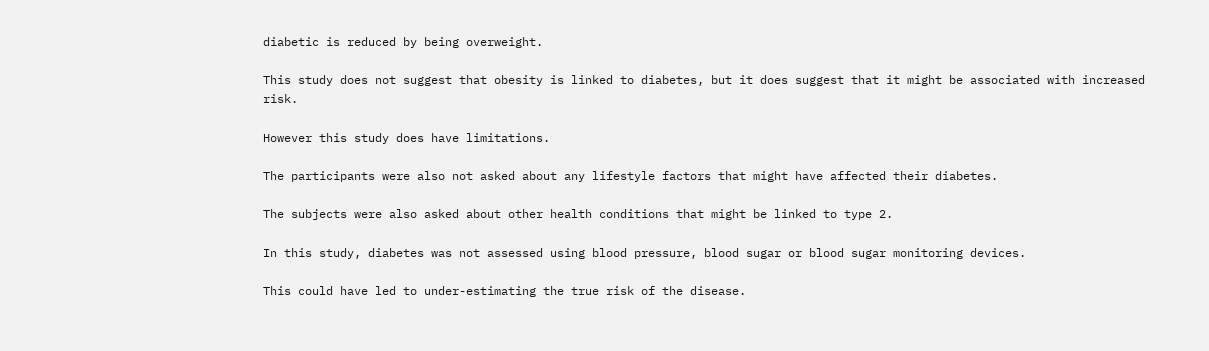diabetic is reduced by being overweight.

This study does not suggest that obesity is linked to diabetes, but it does suggest that it might be associated with increased risk.

However this study does have limitations.

The participants were also not asked about any lifestyle factors that might have affected their diabetes.

The subjects were also asked about other health conditions that might be linked to type 2.

In this study, diabetes was not assessed using blood pressure, blood sugar or blood sugar monitoring devices.

This could have led to under-estimating the true risk of the disease.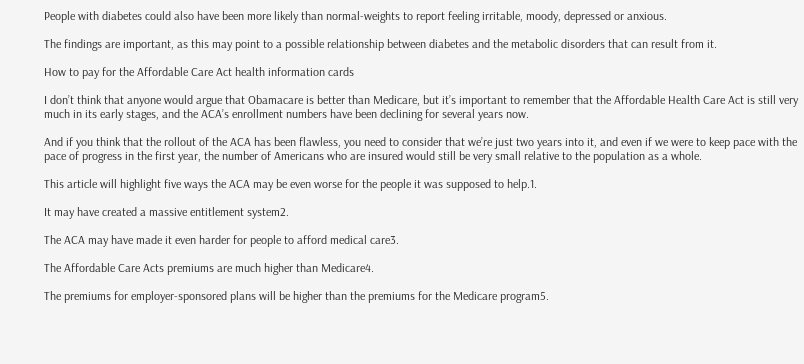People with diabetes could also have been more likely than normal-weights to report feeling irritable, moody, depressed or anxious.

The findings are important, as this may point to a possible relationship between diabetes and the metabolic disorders that can result from it.

How to pay for the Affordable Care Act health information cards

I don’t think that anyone would argue that Obamacare is better than Medicare, but it’s important to remember that the Affordable Health Care Act is still very much in its early stages, and the ACA’s enrollment numbers have been declining for several years now.

And if you think that the rollout of the ACA has been flawless, you need to consider that we’re just two years into it, and even if we were to keep pace with the pace of progress in the first year, the number of Americans who are insured would still be very small relative to the population as a whole.

This article will highlight five ways the ACA may be even worse for the people it was supposed to help.1.

It may have created a massive entitlement system2.

The ACA may have made it even harder for people to afford medical care3.

The Affordable Care Acts premiums are much higher than Medicare4.

The premiums for employer-sponsored plans will be higher than the premiums for the Medicare program5.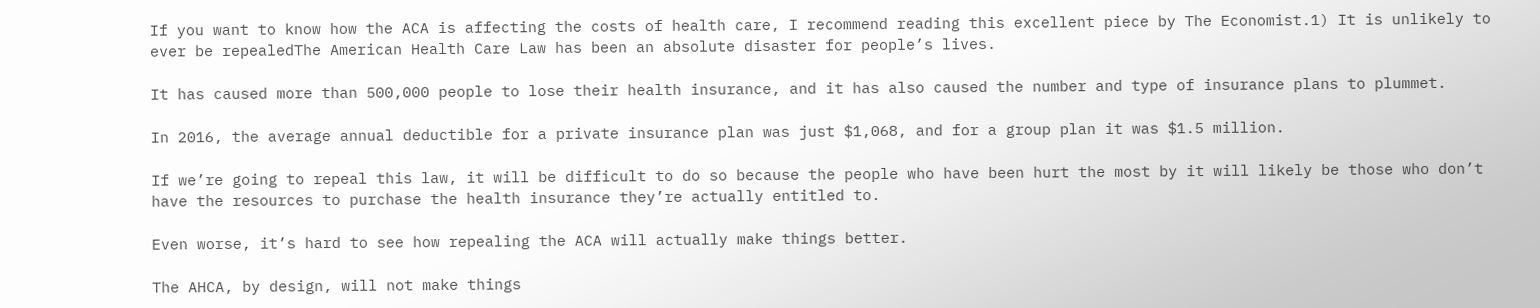If you want to know how the ACA is affecting the costs of health care, I recommend reading this excellent piece by The Economist.1) It is unlikely to ever be repealedThe American Health Care Law has been an absolute disaster for people’s lives.

It has caused more than 500,000 people to lose their health insurance, and it has also caused the number and type of insurance plans to plummet.

In 2016, the average annual deductible for a private insurance plan was just $1,068, and for a group plan it was $1.5 million.

If we’re going to repeal this law, it will be difficult to do so because the people who have been hurt the most by it will likely be those who don’t have the resources to purchase the health insurance they’re actually entitled to.

Even worse, it’s hard to see how repealing the ACA will actually make things better.

The AHCA, by design, will not make things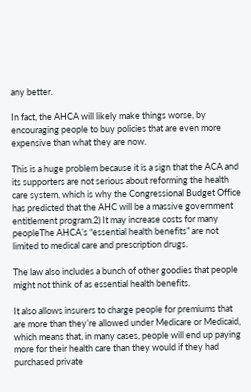any better.

In fact, the AHCA will likely make things worse, by encouraging people to buy policies that are even more expensive than what they are now.

This is a huge problem because it is a sign that the ACA and its supporters are not serious about reforming the health care system, which is why the Congressional Budget Office has predicted that the AHC will be a massive government entitlement program.2) It may increase costs for many peopleThe AHCA’s “essential health benefits” are not limited to medical care and prescription drugs.

The law also includes a bunch of other goodies that people might not think of as essential health benefits.

It also allows insurers to charge people for premiums that are more than they’re allowed under Medicare or Medicaid, which means that, in many cases, people will end up paying more for their health care than they would if they had purchased private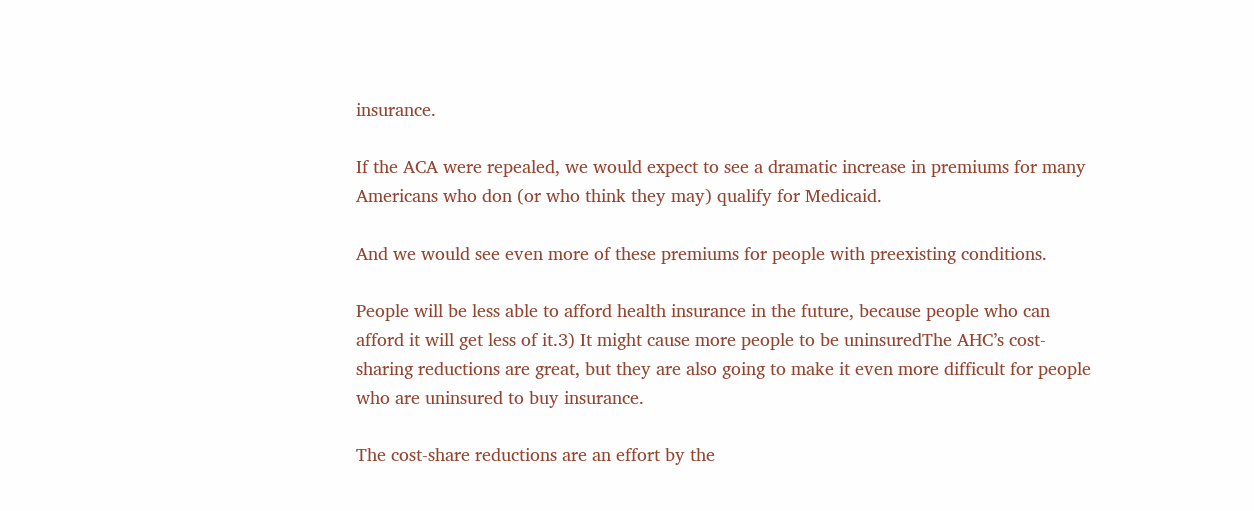insurance.

If the ACA were repealed, we would expect to see a dramatic increase in premiums for many Americans who don (or who think they may) qualify for Medicaid.

And we would see even more of these premiums for people with preexisting conditions.

People will be less able to afford health insurance in the future, because people who can afford it will get less of it.3) It might cause more people to be uninsuredThe AHC’s cost-sharing reductions are great, but they are also going to make it even more difficult for people who are uninsured to buy insurance.

The cost-share reductions are an effort by the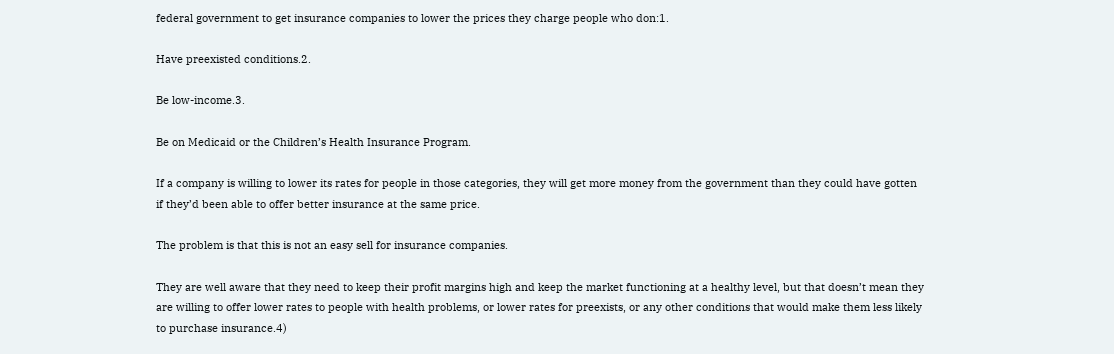federal government to get insurance companies to lower the prices they charge people who don:1.

Have preexisted conditions.2.

Be low-income.3.

Be on Medicaid or the Children’s Health Insurance Program.

If a company is willing to lower its rates for people in those categories, they will get more money from the government than they could have gotten if they’d been able to offer better insurance at the same price.

The problem is that this is not an easy sell for insurance companies.

They are well aware that they need to keep their profit margins high and keep the market functioning at a healthy level, but that doesn’t mean they are willing to offer lower rates to people with health problems, or lower rates for preexists, or any other conditions that would make them less likely to purchase insurance.4)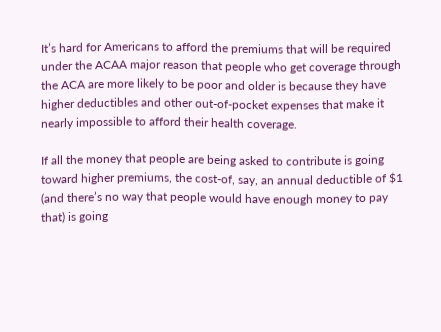It’s hard for Americans to afford the premiums that will be required under the ACAA major reason that people who get coverage through the ACA are more likely to be poor and older is because they have higher deductibles and other out-of-pocket expenses that make it nearly impossible to afford their health coverage.

If all the money that people are being asked to contribute is going toward higher premiums, the cost-of, say, an annual deductible of $1 (and there’s no way that people would have enough money to pay that) is going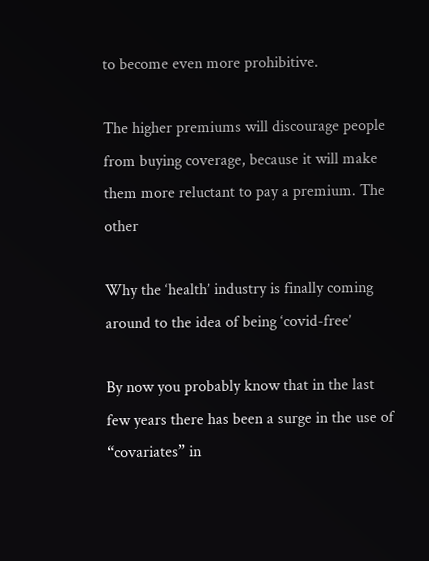to become even more prohibitive.

The higher premiums will discourage people from buying coverage, because it will make them more reluctant to pay a premium. The other

Why the ‘health’ industry is finally coming around to the idea of being ‘covid-free’

By now you probably know that in the last few years there has been a surge in the use of “covariates” in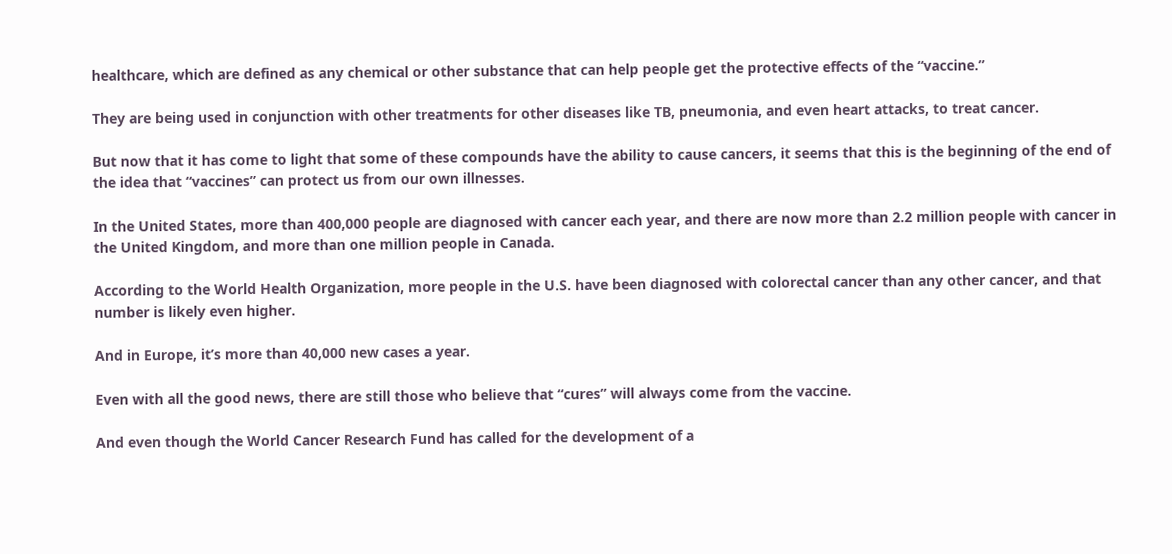healthcare, which are defined as any chemical or other substance that can help people get the protective effects of the “vaccine.”

They are being used in conjunction with other treatments for other diseases like TB, pneumonia, and even heart attacks, to treat cancer.

But now that it has come to light that some of these compounds have the ability to cause cancers, it seems that this is the beginning of the end of the idea that “vaccines” can protect us from our own illnesses.

In the United States, more than 400,000 people are diagnosed with cancer each year, and there are now more than 2.2 million people with cancer in the United Kingdom, and more than one million people in Canada.

According to the World Health Organization, more people in the U.S. have been diagnosed with colorectal cancer than any other cancer, and that number is likely even higher.

And in Europe, it’s more than 40,000 new cases a year.

Even with all the good news, there are still those who believe that “cures” will always come from the vaccine.

And even though the World Cancer Research Fund has called for the development of a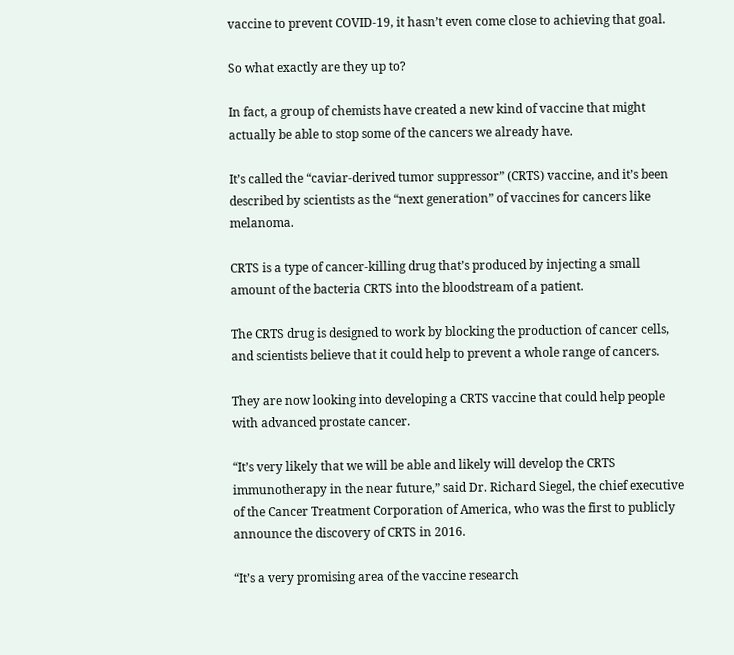vaccine to prevent COVID-19, it hasn’t even come close to achieving that goal.

So what exactly are they up to?

In fact, a group of chemists have created a new kind of vaccine that might actually be able to stop some of the cancers we already have.

It’s called the “caviar-derived tumor suppressor” (CRTS) vaccine, and it’s been described by scientists as the “next generation” of vaccines for cancers like melanoma.

CRTS is a type of cancer-killing drug that’s produced by injecting a small amount of the bacteria CRTS into the bloodstream of a patient.

The CRTS drug is designed to work by blocking the production of cancer cells, and scientists believe that it could help to prevent a whole range of cancers.

They are now looking into developing a CRTS vaccine that could help people with advanced prostate cancer.

“It’s very likely that we will be able and likely will develop the CRTS immunotherapy in the near future,” said Dr. Richard Siegel, the chief executive of the Cancer Treatment Corporation of America, who was the first to publicly announce the discovery of CRTS in 2016.

“It’s a very promising area of the vaccine research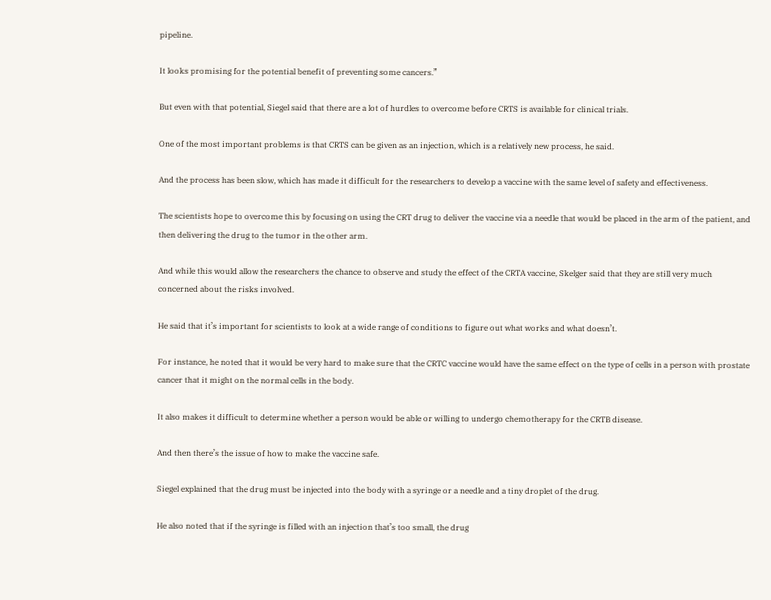pipeline.

It looks promising for the potential benefit of preventing some cancers.”

But even with that potential, Siegel said that there are a lot of hurdles to overcome before CRTS is available for clinical trials.

One of the most important problems is that CRTS can be given as an injection, which is a relatively new process, he said.

And the process has been slow, which has made it difficult for the researchers to develop a vaccine with the same level of safety and effectiveness.

The scientists hope to overcome this by focusing on using the CRT drug to deliver the vaccine via a needle that would be placed in the arm of the patient, and then delivering the drug to the tumor in the other arm.

And while this would allow the researchers the chance to observe and study the effect of the CRTA vaccine, Skelger said that they are still very much concerned about the risks involved.

He said that it’s important for scientists to look at a wide range of conditions to figure out what works and what doesn’t.

For instance, he noted that it would be very hard to make sure that the CRTC vaccine would have the same effect on the type of cells in a person with prostate cancer that it might on the normal cells in the body.

It also makes it difficult to determine whether a person would be able or willing to undergo chemotherapy for the CRTB disease.

And then there’s the issue of how to make the vaccine safe.

Siegel explained that the drug must be injected into the body with a syringe or a needle and a tiny droplet of the drug.

He also noted that if the syringe is filled with an injection that’s too small, the drug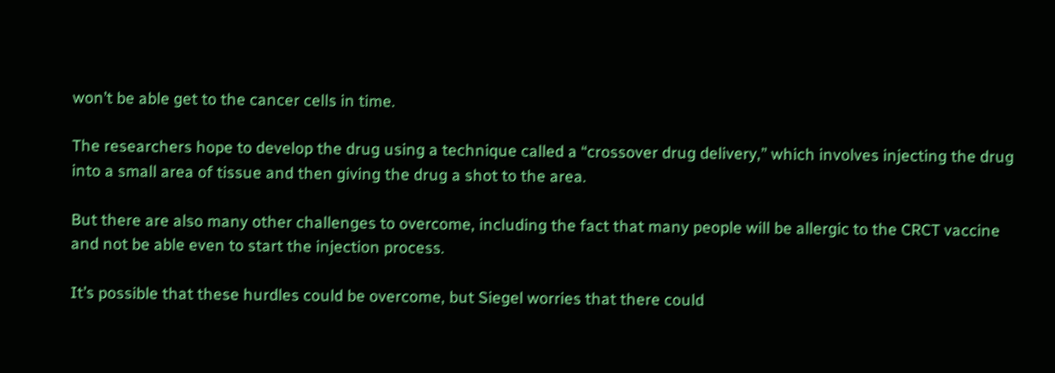won’t be able get to the cancer cells in time.

The researchers hope to develop the drug using a technique called a “crossover drug delivery,” which involves injecting the drug into a small area of tissue and then giving the drug a shot to the area.

But there are also many other challenges to overcome, including the fact that many people will be allergic to the CRCT vaccine and not be able even to start the injection process.

It’s possible that these hurdles could be overcome, but Siegel worries that there could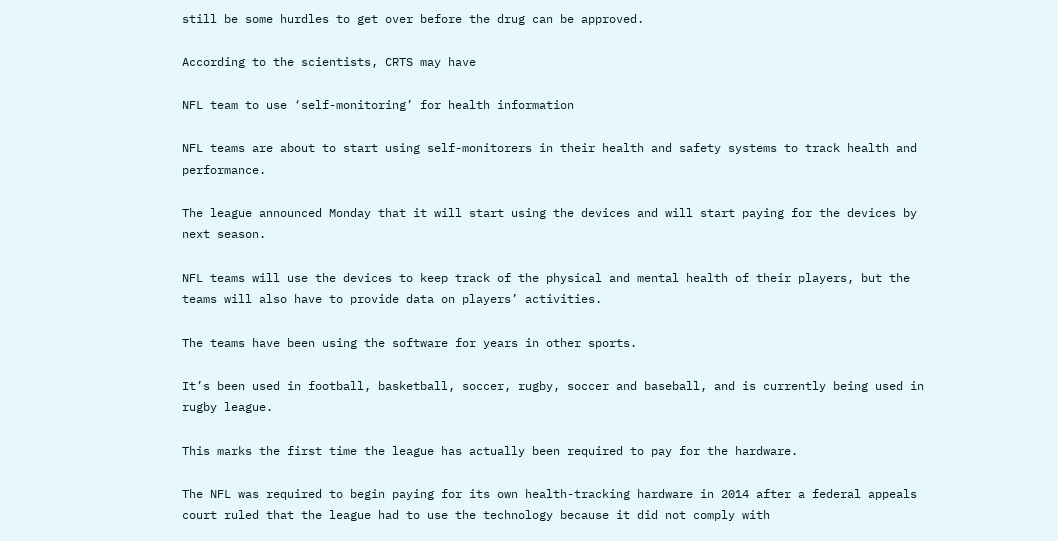still be some hurdles to get over before the drug can be approved.

According to the scientists, CRTS may have

NFL team to use ‘self-monitoring’ for health information

NFL teams are about to start using self-monitorers in their health and safety systems to track health and performance.

The league announced Monday that it will start using the devices and will start paying for the devices by next season.

NFL teams will use the devices to keep track of the physical and mental health of their players, but the teams will also have to provide data on players’ activities.

The teams have been using the software for years in other sports.

It’s been used in football, basketball, soccer, rugby, soccer and baseball, and is currently being used in rugby league.

This marks the first time the league has actually been required to pay for the hardware.

The NFL was required to begin paying for its own health-tracking hardware in 2014 after a federal appeals court ruled that the league had to use the technology because it did not comply with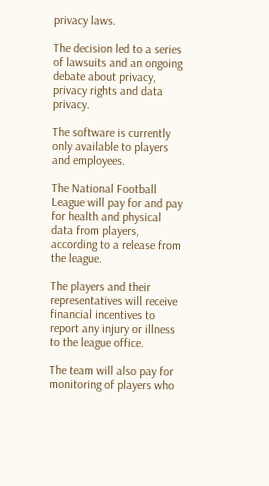privacy laws.

The decision led to a series of lawsuits and an ongoing debate about privacy, privacy rights and data privacy.

The software is currently only available to players and employees.

The National Football League will pay for and pay for health and physical data from players, according to a release from the league.

The players and their representatives will receive financial incentives to report any injury or illness to the league office.

The team will also pay for monitoring of players who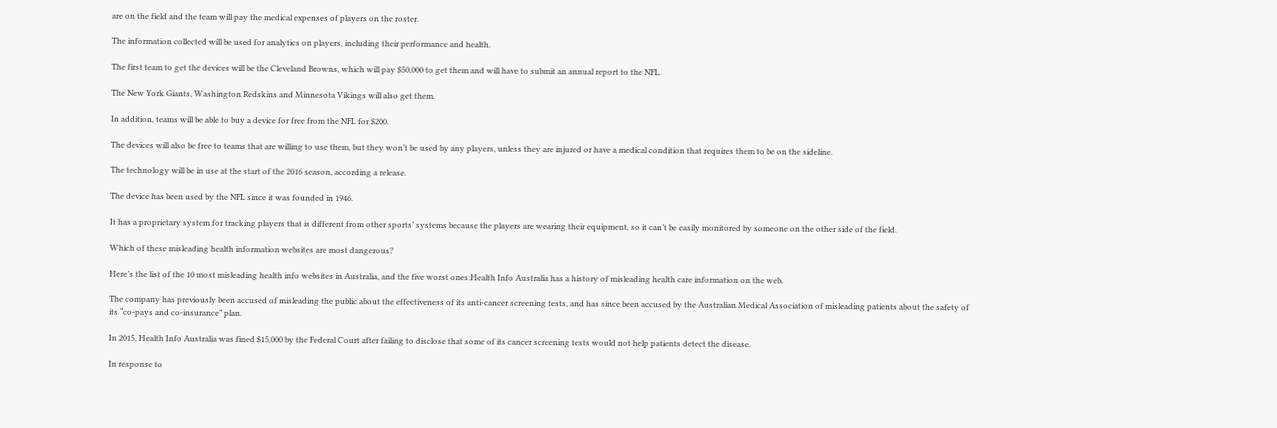are on the field and the team will pay the medical expenses of players on the roster.

The information collected will be used for analytics on players, including their performance and health.

The first team to get the devices will be the Cleveland Browns, which will pay $50,000 to get them and will have to submit an annual report to the NFL.

The New York Giants, Washington Redskins and Minnesota Vikings will also get them.

In addition, teams will be able to buy a device for free from the NFL for $200.

The devices will also be free to teams that are willing to use them, but they won’t be used by any players, unless they are injured or have a medical condition that requires them to be on the sideline.

The technology will be in use at the start of the 2016 season, according a release.

The device has been used by the NFL since it was founded in 1946.

It has a proprietary system for tracking players that is different from other sports’ systems because the players are wearing their equipment, so it can’t be easily monitored by someone on the other side of the field.

Which of these misleading health information websites are most dangerous?

Here’s the list of the 10 most misleading health info websites in Australia, and the five worst ones:Health Info Australia has a history of misleading health care information on the web.

The company has previously been accused of misleading the public about the effectiveness of its anti-cancer screening tests, and has since been accused by the Australian Medical Association of misleading patients about the safety of its “co-pays and co-insurance” plan.

In 2015, Health Info Australia was fined $15,000 by the Federal Court after failing to disclose that some of its cancer screening tests would not help patients detect the disease.

In response to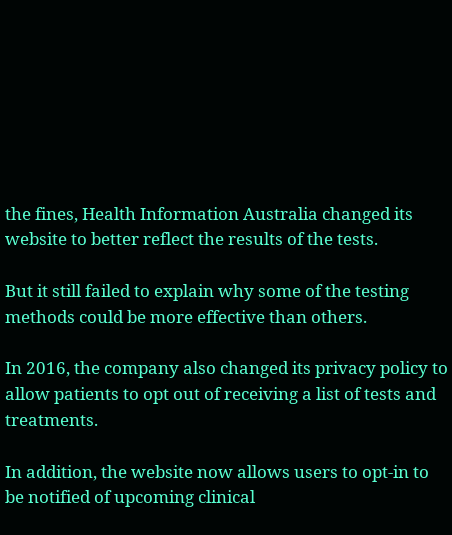the fines, Health Information Australia changed its website to better reflect the results of the tests.

But it still failed to explain why some of the testing methods could be more effective than others.

In 2016, the company also changed its privacy policy to allow patients to opt out of receiving a list of tests and treatments.

In addition, the website now allows users to opt-in to be notified of upcoming clinical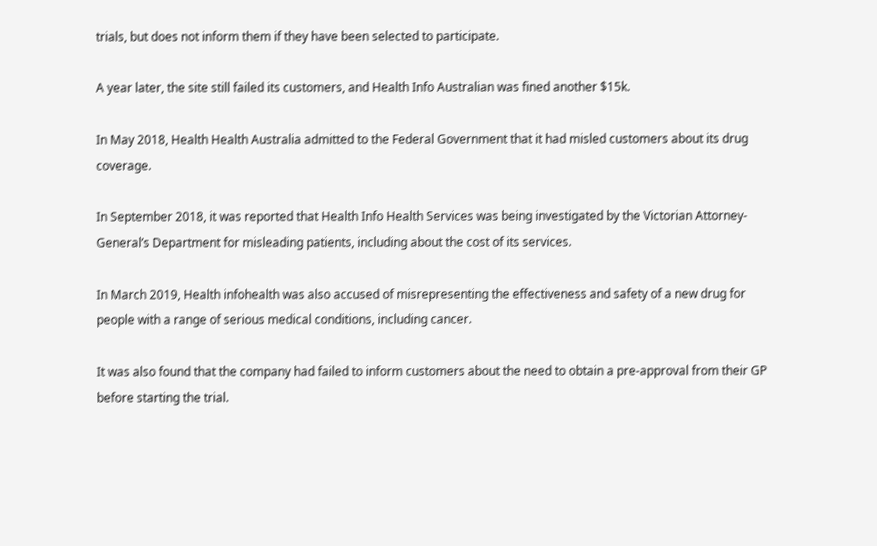trials, but does not inform them if they have been selected to participate.

A year later, the site still failed its customers, and Health Info Australian was fined another $15k.

In May 2018, Health Health Australia admitted to the Federal Government that it had misled customers about its drug coverage.

In September 2018, it was reported that Health Info Health Services was being investigated by the Victorian Attorney-General’s Department for misleading patients, including about the cost of its services.

In March 2019, Health infohealth was also accused of misrepresenting the effectiveness and safety of a new drug for people with a range of serious medical conditions, including cancer.

It was also found that the company had failed to inform customers about the need to obtain a pre-approval from their GP before starting the trial.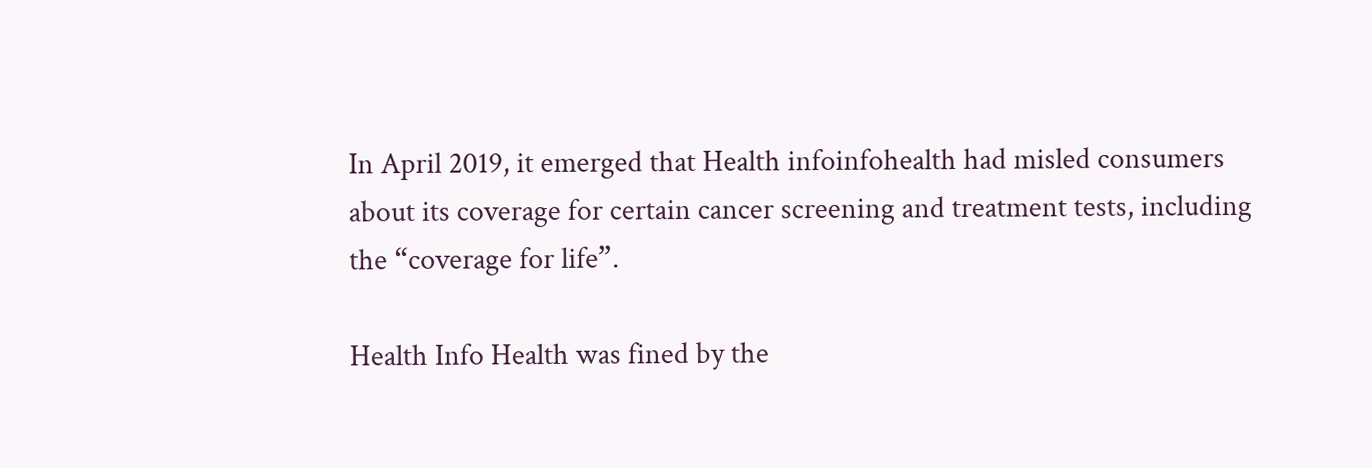In April 2019, it emerged that Health infoinfohealth had misled consumers about its coverage for certain cancer screening and treatment tests, including the “coverage for life”.

Health Info Health was fined by the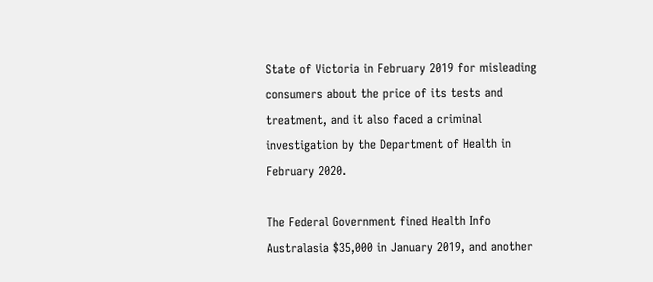State of Victoria in February 2019 for misleading consumers about the price of its tests and treatment, and it also faced a criminal investigation by the Department of Health in February 2020.

The Federal Government fined Health Info Australasia $35,000 in January 2019, and another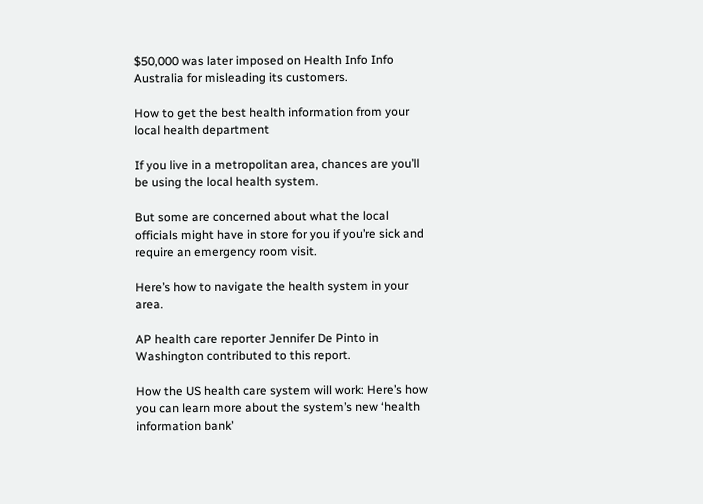$50,000 was later imposed on Health Info Info Australia for misleading its customers.

How to get the best health information from your local health department

If you live in a metropolitan area, chances are you’ll be using the local health system.

But some are concerned about what the local officials might have in store for you if you’re sick and require an emergency room visit.

Here’s how to navigate the health system in your area.

AP health care reporter Jennifer De Pinto in Washington contributed to this report.

How the US health care system will work: Here’s how you can learn more about the system’s new ‘health information bank’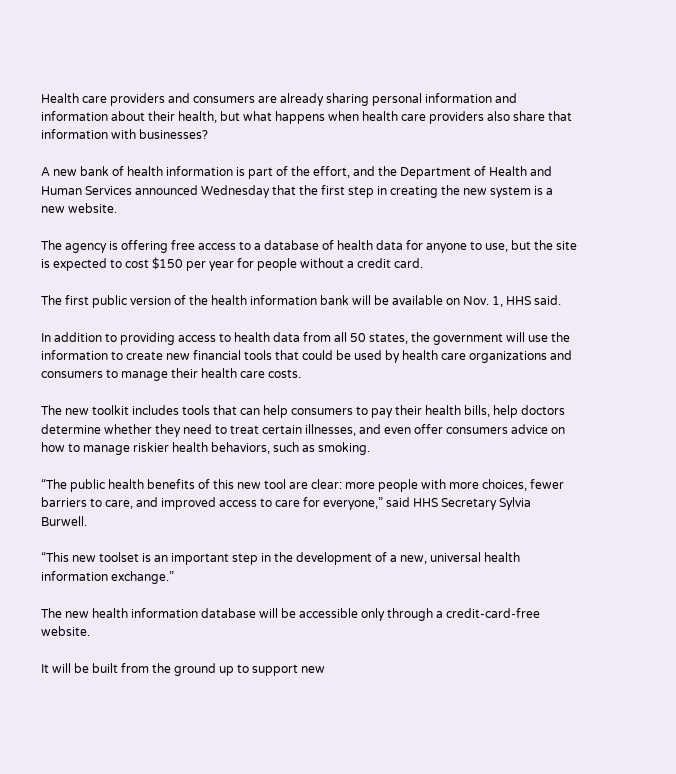Health care providers and consumers are already sharing personal information and information about their health, but what happens when health care providers also share that information with businesses?

A new bank of health information is part of the effort, and the Department of Health and Human Services announced Wednesday that the first step in creating the new system is a new website.

The agency is offering free access to a database of health data for anyone to use, but the site is expected to cost $150 per year for people without a credit card.

The first public version of the health information bank will be available on Nov. 1, HHS said.

In addition to providing access to health data from all 50 states, the government will use the information to create new financial tools that could be used by health care organizations and consumers to manage their health care costs.

The new toolkit includes tools that can help consumers to pay their health bills, help doctors determine whether they need to treat certain illnesses, and even offer consumers advice on how to manage riskier health behaviors, such as smoking.

“The public health benefits of this new tool are clear: more people with more choices, fewer barriers to care, and improved access to care for everyone,” said HHS Secretary Sylvia Burwell.

“This new toolset is an important step in the development of a new, universal health information exchange.”

The new health information database will be accessible only through a credit-card-free website.

It will be built from the ground up to support new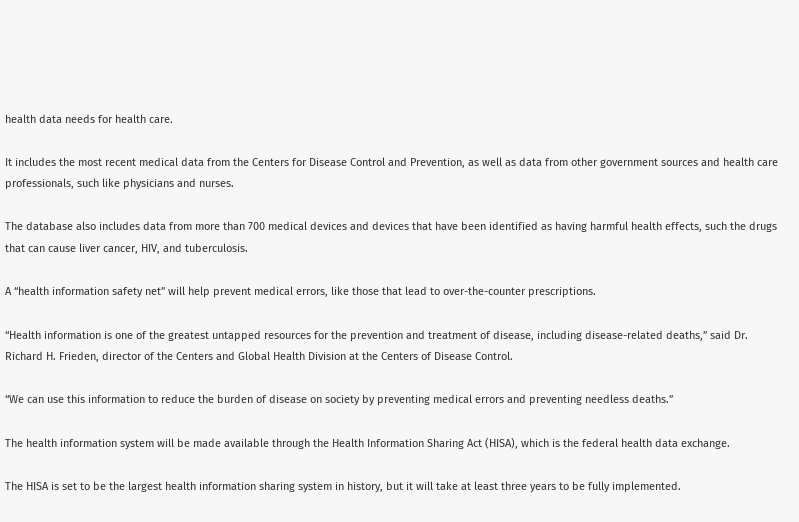health data needs for health care.

It includes the most recent medical data from the Centers for Disease Control and Prevention, as well as data from other government sources and health care professionals, such like physicians and nurses.

The database also includes data from more than 700 medical devices and devices that have been identified as having harmful health effects, such the drugs that can cause liver cancer, HIV, and tuberculosis.

A “health information safety net” will help prevent medical errors, like those that lead to over-the-counter prescriptions.

“Health information is one of the greatest untapped resources for the prevention and treatment of disease, including disease-related deaths,” said Dr. Richard H. Frieden, director of the Centers and Global Health Division at the Centers of Disease Control.

“We can use this information to reduce the burden of disease on society by preventing medical errors and preventing needless deaths.”

The health information system will be made available through the Health Information Sharing Act (HISA), which is the federal health data exchange.

The HISA is set to be the largest health information sharing system in history, but it will take at least three years to be fully implemented.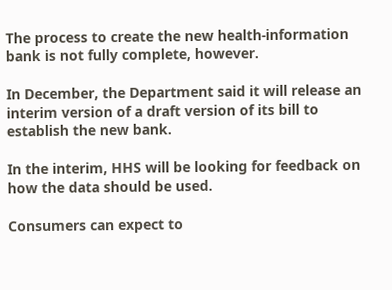The process to create the new health-information bank is not fully complete, however.

In December, the Department said it will release an interim version of a draft version of its bill to establish the new bank.

In the interim, HHS will be looking for feedback on how the data should be used.

Consumers can expect to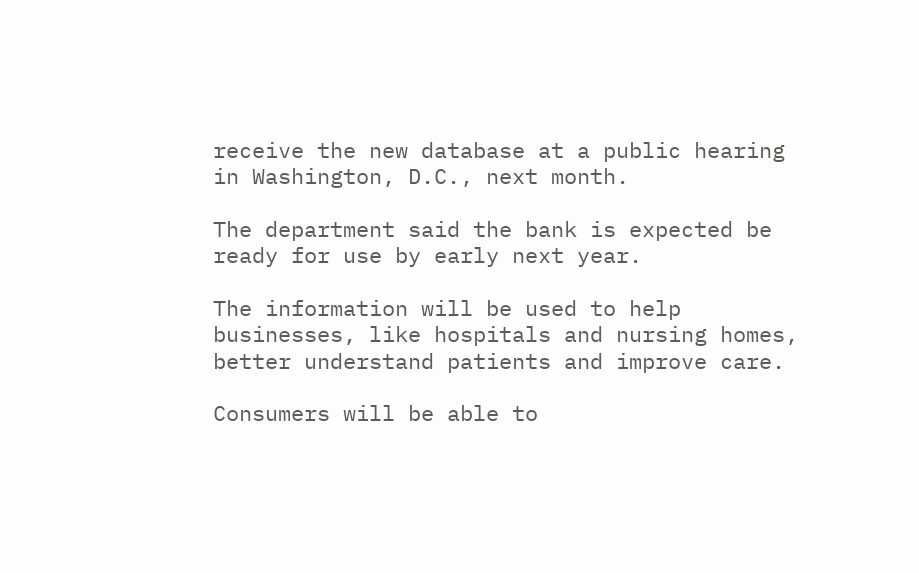receive the new database at a public hearing in Washington, D.C., next month.

The department said the bank is expected be ready for use by early next year.

The information will be used to help businesses, like hospitals and nursing homes, better understand patients and improve care.

Consumers will be able to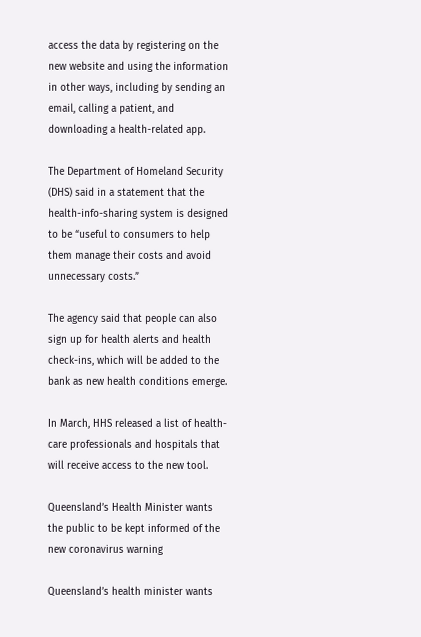access the data by registering on the new website and using the information in other ways, including by sending an email, calling a patient, and downloading a health-related app.

The Department of Homeland Security (DHS) said in a statement that the health-info-sharing system is designed to be “useful to consumers to help them manage their costs and avoid unnecessary costs.”

The agency said that people can also sign up for health alerts and health check-ins, which will be added to the bank as new health conditions emerge.

In March, HHS released a list of health-care professionals and hospitals that will receive access to the new tool.

Queensland’s Health Minister wants the public to be kept informed of the new coronavirus warning

Queensland’s health minister wants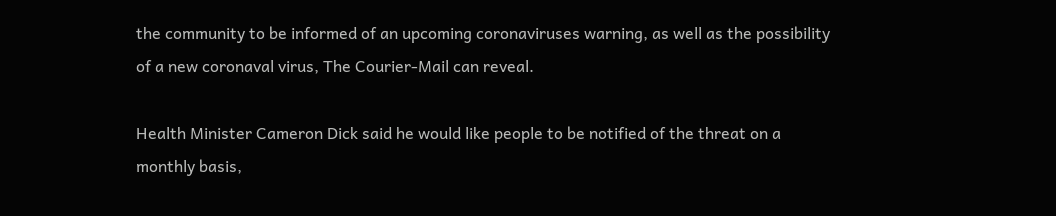the community to be informed of an upcoming coronaviruses warning, as well as the possibility of a new coronaval virus, The Courier-Mail can reveal.

Health Minister Cameron Dick said he would like people to be notified of the threat on a monthly basis,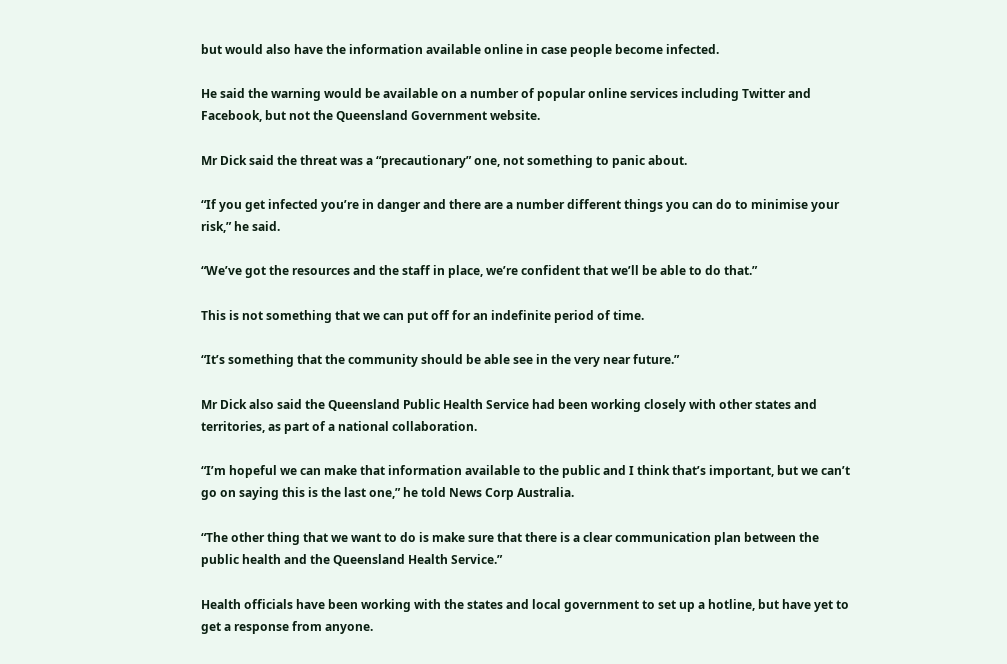but would also have the information available online in case people become infected.

He said the warning would be available on a number of popular online services including Twitter and Facebook, but not the Queensland Government website.

Mr Dick said the threat was a “precautionary” one, not something to panic about.

“If you get infected you’re in danger and there are a number different things you can do to minimise your risk,” he said.

“We’ve got the resources and the staff in place, we’re confident that we’ll be able to do that.”

This is not something that we can put off for an indefinite period of time.

“It’s something that the community should be able see in the very near future.”

Mr Dick also said the Queensland Public Health Service had been working closely with other states and territories, as part of a national collaboration.

“I’m hopeful we can make that information available to the public and I think that’s important, but we can’t go on saying this is the last one,” he told News Corp Australia.

“The other thing that we want to do is make sure that there is a clear communication plan between the public health and the Queensland Health Service.”

Health officials have been working with the states and local government to set up a hotline, but have yet to get a response from anyone.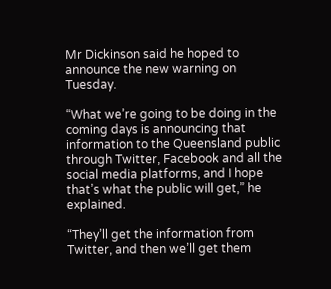Mr Dickinson said he hoped to announce the new warning on Tuesday.

“What we’re going to be doing in the coming days is announcing that information to the Queensland public through Twitter, Facebook and all the social media platforms, and I hope that’s what the public will get,” he explained.

“They’ll get the information from Twitter, and then we’ll get them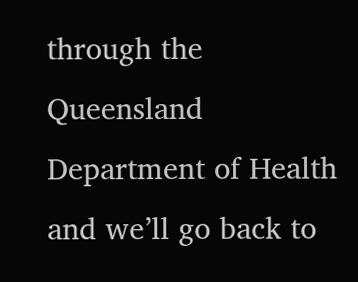through the Queensland Department of Health and we’ll go back to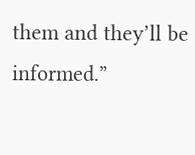them and they’ll be informed.”